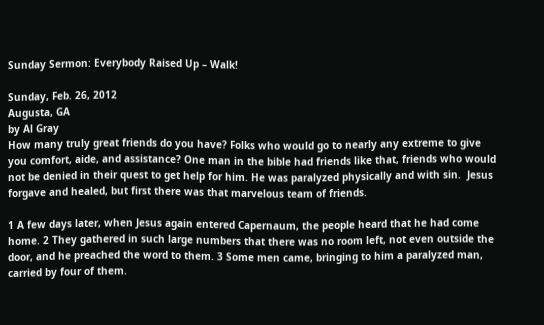Sunday Sermon: Everybody Raised Up – Walk!

Sunday, Feb. 26, 2012
Augusta, GA
by Al Gray
How many truly great friends do you have? Folks who would go to nearly any extreme to give you comfort, aide, and assistance? One man in the bible had friends like that, friends who would not be denied in their quest to get help for him. He was paralyzed physically and with sin.  Jesus forgave and healed, but first there was that marvelous team of friends.

1 A few days later, when Jesus again entered Capernaum, the people heard that he had come home. 2 They gathered in such large numbers that there was no room left, not even outside the door, and he preached the word to them. 3 Some men came, bringing to him a paralyzed man, carried by four of them.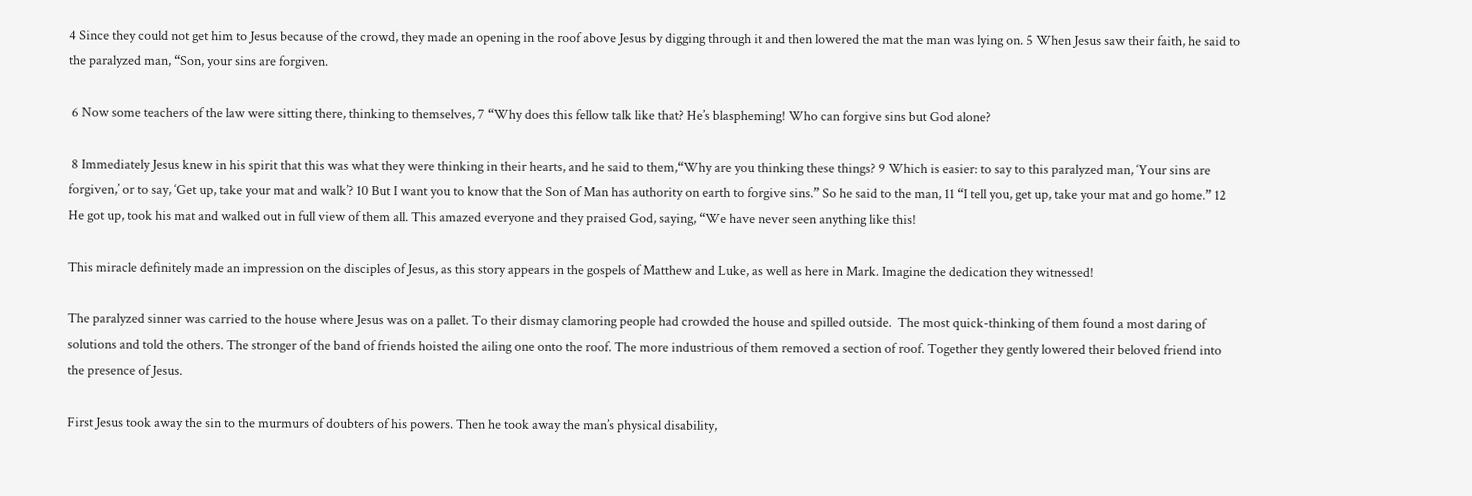4 Since they could not get him to Jesus because of the crowd, they made an opening in the roof above Jesus by digging through it and then lowered the mat the man was lying on. 5 When Jesus saw their faith, he said to the paralyzed man, “Son, your sins are forgiven.

 6 Now some teachers of the law were sitting there, thinking to themselves, 7 “Why does this fellow talk like that? He’s blaspheming! Who can forgive sins but God alone?

 8 Immediately Jesus knew in his spirit that this was what they were thinking in their hearts, and he said to them,“Why are you thinking these things? 9 Which is easier: to say to this paralyzed man, ‘Your sins are forgiven,’ or to say, ‘Get up, take your mat and walk’? 10 But I want you to know that the Son of Man has authority on earth to forgive sins.” So he said to the man, 11 “I tell you, get up, take your mat and go home.” 12 He got up, took his mat and walked out in full view of them all. This amazed everyone and they praised God, saying, “We have never seen anything like this!

This miracle definitely made an impression on the disciples of Jesus, as this story appears in the gospels of Matthew and Luke, as well as here in Mark. Imagine the dedication they witnessed!

The paralyzed sinner was carried to the house where Jesus was on a pallet. To their dismay clamoring people had crowded the house and spilled outside.  The most quick-thinking of them found a most daring of solutions and told the others. The stronger of the band of friends hoisted the ailing one onto the roof. The more industrious of them removed a section of roof. Together they gently lowered their beloved friend into the presence of Jesus.

First Jesus took away the sin to the murmurs of doubters of his powers. Then he took away the man’s physical disability,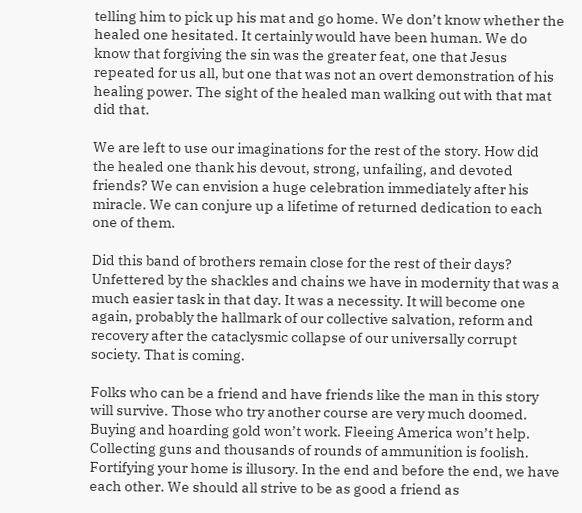telling him to pick up his mat and go home. We don’t know whether the healed one hesitated. It certainly would have been human. We do know that forgiving the sin was the greater feat, one that Jesus repeated for us all, but one that was not an overt demonstration of his healing power. The sight of the healed man walking out with that mat did that.

We are left to use our imaginations for the rest of the story. How did the healed one thank his devout, strong, unfailing, and devoted friends? We can envision a huge celebration immediately after his miracle. We can conjure up a lifetime of returned dedication to each one of them.

Did this band of brothers remain close for the rest of their days? Unfettered by the shackles and chains we have in modernity that was a much easier task in that day. It was a necessity. It will become one again, probably the hallmark of our collective salvation, reform and recovery after the cataclysmic collapse of our universally corrupt society. That is coming.

Folks who can be a friend and have friends like the man in this story will survive. Those who try another course are very much doomed.  Buying and hoarding gold won’t work. Fleeing America won’t help. Collecting guns and thousands of rounds of ammunition is foolish. Fortifying your home is illusory. In the end and before the end, we have each other. We should all strive to be as good a friend as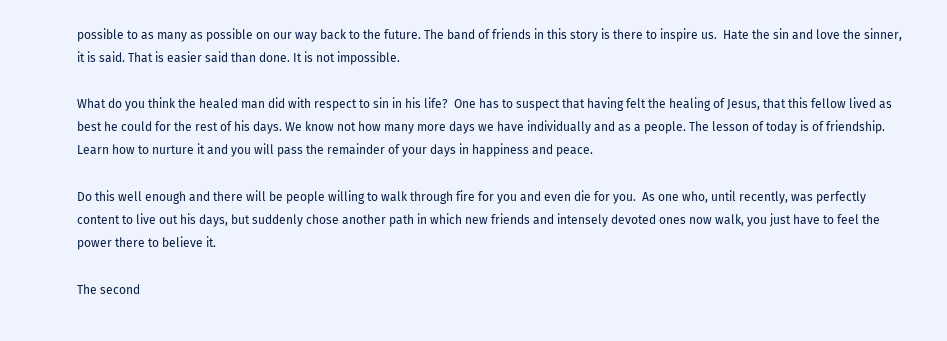possible to as many as possible on our way back to the future. The band of friends in this story is there to inspire us.  Hate the sin and love the sinner, it is said. That is easier said than done. It is not impossible.

What do you think the healed man did with respect to sin in his life?  One has to suspect that having felt the healing of Jesus, that this fellow lived as best he could for the rest of his days. We know not how many more days we have individually and as a people. The lesson of today is of friendship. Learn how to nurture it and you will pass the remainder of your days in happiness and peace.

Do this well enough and there will be people willing to walk through fire for you and even die for you.  As one who, until recently, was perfectly content to live out his days, but suddenly chose another path in which new friends and intensely devoted ones now walk, you just have to feel the power there to believe it.

The second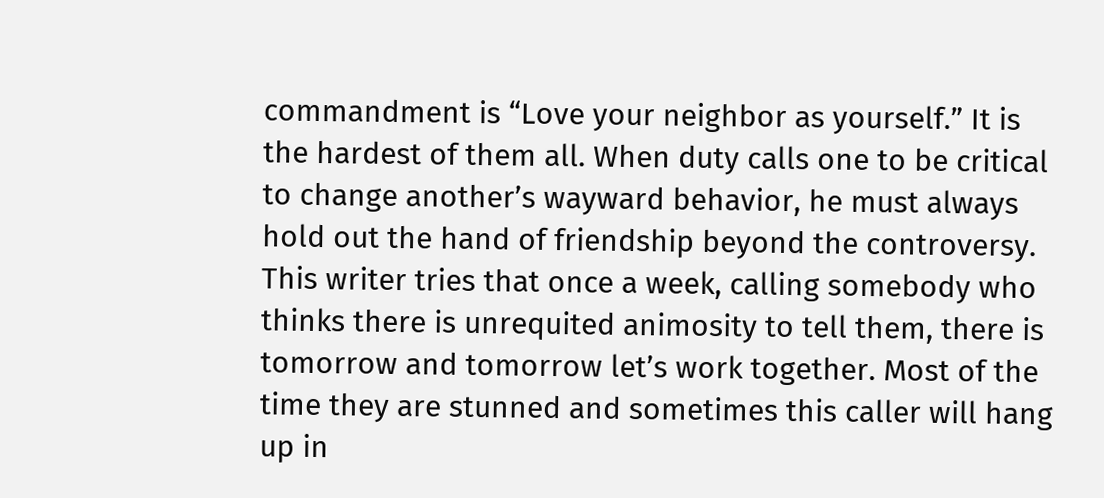commandment is “Love your neighbor as yourself.” It is the hardest of them all. When duty calls one to be critical to change another’s wayward behavior, he must always hold out the hand of friendship beyond the controversy.  This writer tries that once a week, calling somebody who thinks there is unrequited animosity to tell them, there is tomorrow and tomorrow let’s work together. Most of the time they are stunned and sometimes this caller will hang up in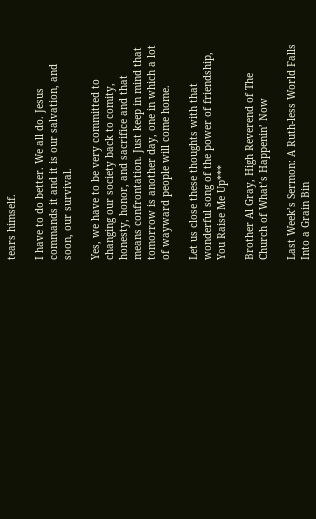tears himself.

I have to do better. We all do. Jesus commands it and it is our salvation, and soon, our survival.

Yes, we have to be very committed to changing our society back to comity, honesty, honor, and sacrifice and that means confrontation. Just keep in mind that tomorrow is another day, one in which a lot of wayward people will come home.

Let us close these thoughts with that wonderful song of the power of friendship, You Raise Me Up***

Brother Al Gray, High Reverend of The Church of What’s Happenin’ Now

Last Week’s Sermon: A Ruth-less World Falls Into a Grain Bin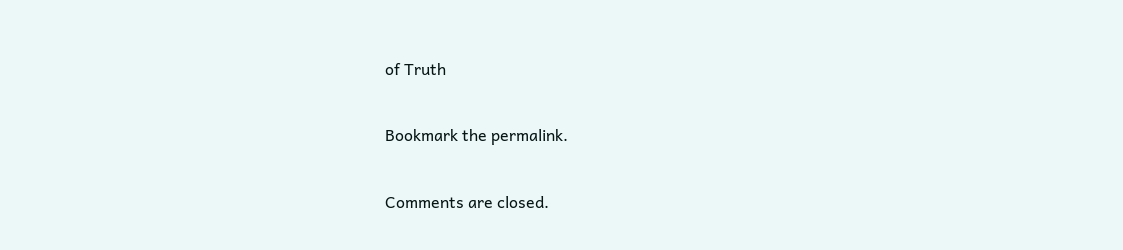of Truth

Bookmark the permalink.

Comments are closed.